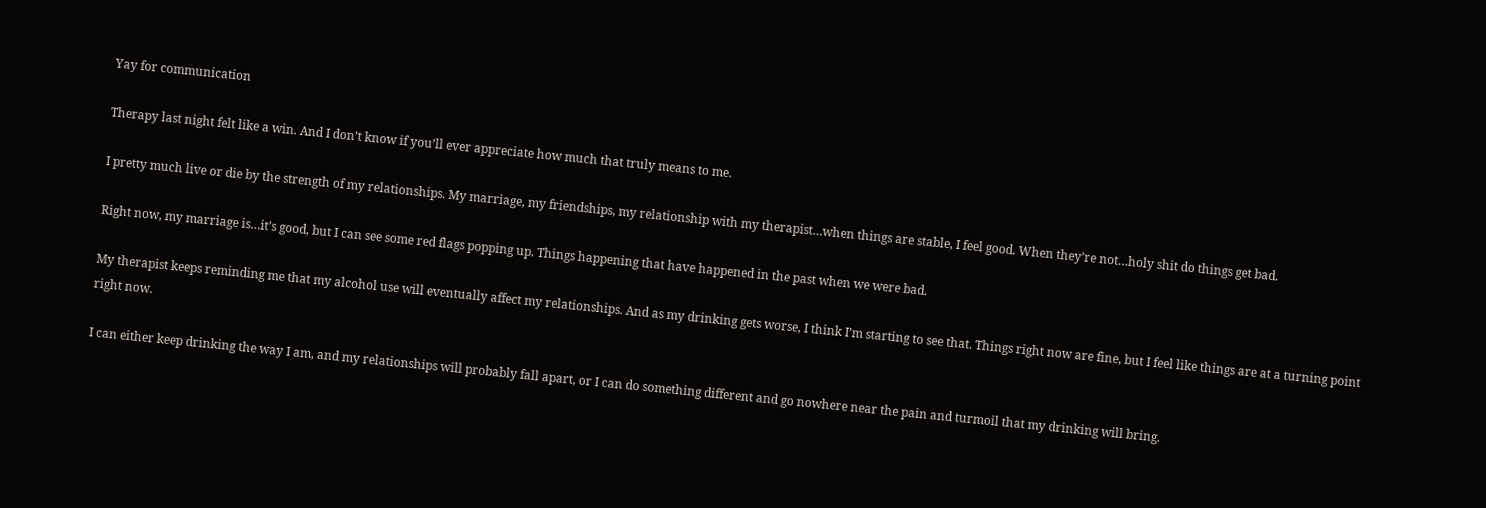Yay for communication

Therapy last night felt like a win. And I don’t know if you’ll ever appreciate how much that truly means to me.

I pretty much live or die by the strength of my relationships. My marriage, my friendships, my relationship with my therapist…when things are stable, I feel good. When they’re not…holy shit do things get bad.

Right now, my marriage is…it’s good, but I can see some red flags popping up. Things happening that have happened in the past when we were bad.

My therapist keeps reminding me that my alcohol use will eventually affect my relationships. And as my drinking gets worse, I think I’m starting to see that. Things right now are fine, but I feel like things are at a turning point right now.

I can either keep drinking the way I am, and my relationships will probably fall apart, or I can do something different and go nowhere near the pain and turmoil that my drinking will bring.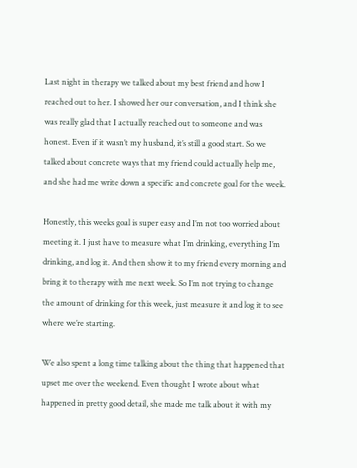Last night in therapy we talked about my best friend and how I reached out to her. I showed her our conversation, and I think she was really glad that I actually reached out to someone and was honest. Even if it wasn’t my husband, it’s still a good start. So we talked about concrete ways that my friend could actually help me, and she had me write down a specific and concrete goal for the week.

Honestly, this weeks goal is super easy and I’m not too worried about meeting it. I just have to measure what I’m drinking, everything I’m drinking, and log it. And then show it to my friend every morning and bring it to therapy with me next week. So I’m not trying to change the amount of drinking for this week, just measure it and log it to see where we’re starting.

We also spent a long time talking about the thing that happened that upset me over the weekend. Even thought I wrote about what happened in pretty good detail, she made me talk about it with my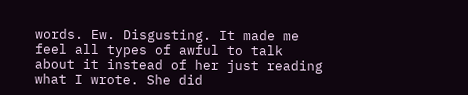words. Ew. Disgusting. It made me feel all types of awful to talk about it instead of her just reading what I wrote. She did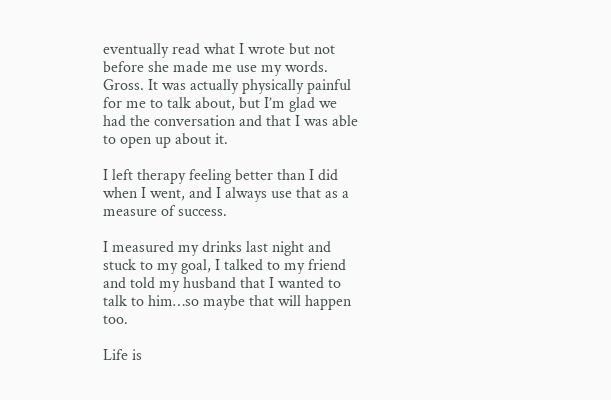eventually read what I wrote but not before she made me use my words. Gross. It was actually physically painful for me to talk about, but I’m glad we had the conversation and that I was able to open up about it.

I left therapy feeling better than I did when I went, and I always use that as a measure of success.

I measured my drinks last night and stuck to my goal, I talked to my friend and told my husband that I wanted to talk to him…so maybe that will happen too.

Life is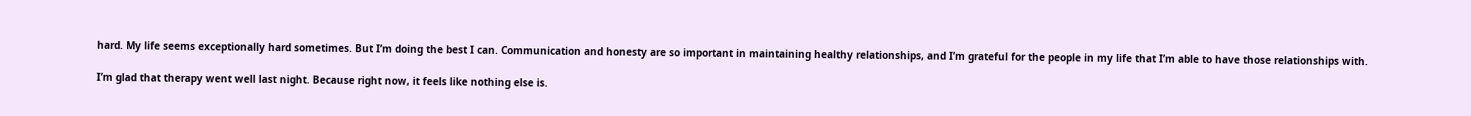hard. My life seems exceptionally hard sometimes. But I’m doing the best I can. Communication and honesty are so important in maintaining healthy relationships, and I’m grateful for the people in my life that I’m able to have those relationships with.

I’m glad that therapy went well last night. Because right now, it feels like nothing else is.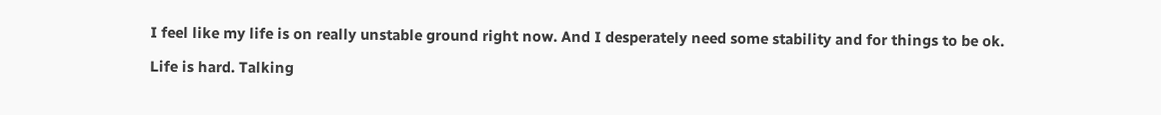I feel like my life is on really unstable ground right now. And I desperately need some stability and for things to be ok.

Life is hard. Talking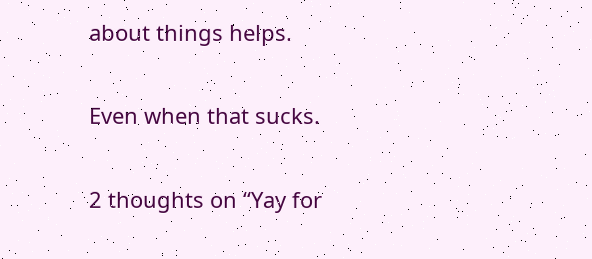about things helps.

Even when that sucks.

2 thoughts on “Yay for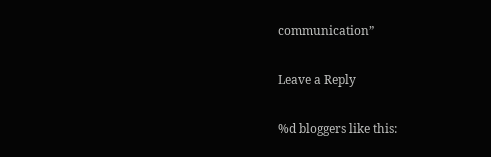communication”

Leave a Reply

%d bloggers like this: